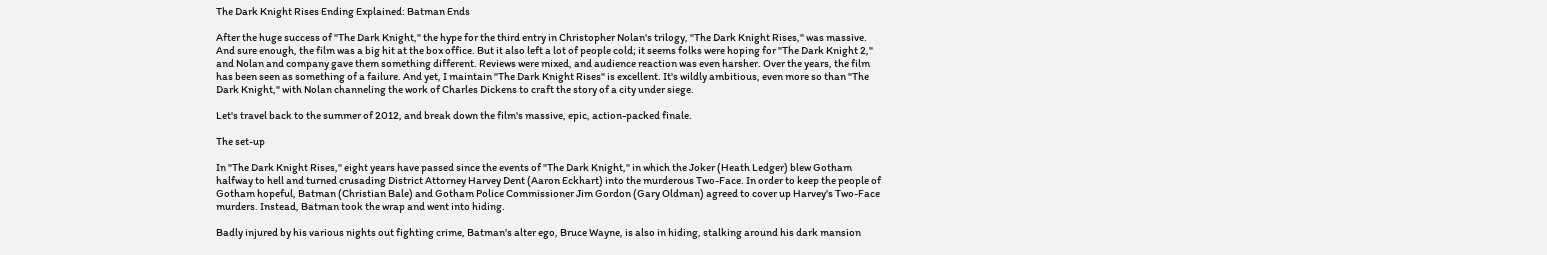The Dark Knight Rises Ending Explained: Batman Ends

After the huge success of "The Dark Knight," the hype for the third entry in Christopher Nolan's trilogy, "The Dark Knight Rises," was massive. And sure enough, the film was a big hit at the box office. But it also left a lot of people cold; it seems folks were hoping for "The Dark Knight 2," and Nolan and company gave them something different. Reviews were mixed, and audience reaction was even harsher. Over the years, the film has been seen as something of a failure. And yet, I maintain "The Dark Knight Rises" is excellent. It's wildly ambitious, even more so than "The Dark Knight," with Nolan channeling the work of Charles Dickens to craft the story of a city under siege.

Let's travel back to the summer of 2012, and break down the film's massive, epic, action-packed finale.

The set-up

In "The Dark Knight Rises," eight years have passed since the events of "The Dark Knight," in which the Joker (Heath Ledger) blew Gotham halfway to hell and turned crusading District Attorney Harvey Dent (Aaron Eckhart) into the murderous Two-Face. In order to keep the people of Gotham hopeful, Batman (Christian Bale) and Gotham Police Commissioner Jim Gordon (Gary Oldman) agreed to cover up Harvey's Two-Face murders. Instead, Batman took the wrap and went into hiding.

Badly injured by his various nights out fighting crime, Batman's alter ego, Bruce Wayne, is also in hiding, stalking around his dark mansion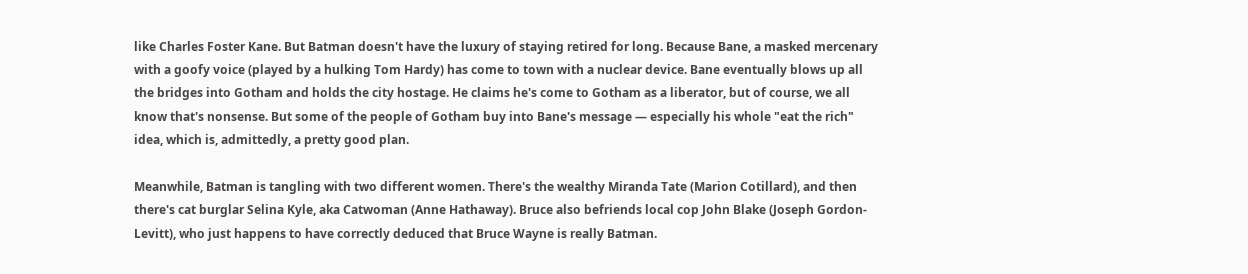like Charles Foster Kane. But Batman doesn't have the luxury of staying retired for long. Because Bane, a masked mercenary with a goofy voice (played by a hulking Tom Hardy) has come to town with a nuclear device. Bane eventually blows up all the bridges into Gotham and holds the city hostage. He claims he's come to Gotham as a liberator, but of course, we all know that's nonsense. But some of the people of Gotham buy into Bane's message — especially his whole "eat the rich" idea, which is, admittedly, a pretty good plan.

Meanwhile, Batman is tangling with two different women. There's the wealthy Miranda Tate (Marion Cotillard), and then there's cat burglar Selina Kyle, aka Catwoman (Anne Hathaway). Bruce also befriends local cop John Blake (Joseph Gordon-Levitt), who just happens to have correctly deduced that Bruce Wayne is really Batman.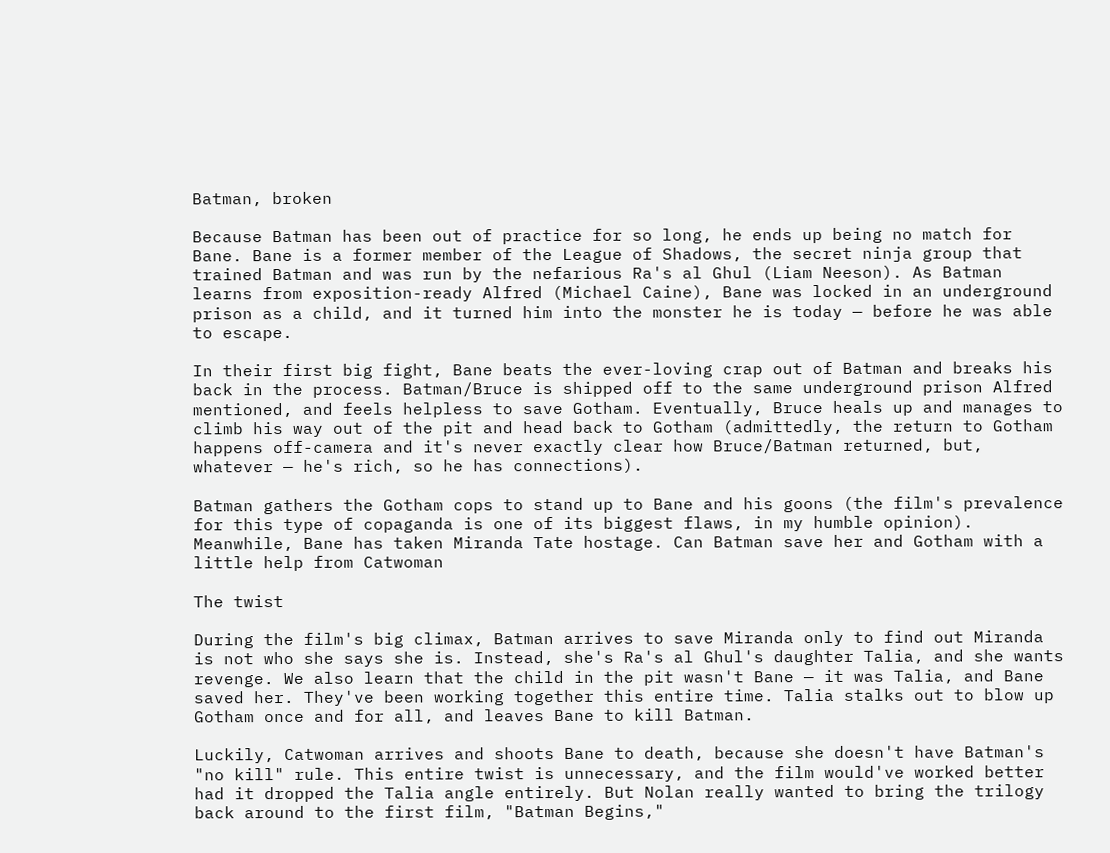Batman, broken

Because Batman has been out of practice for so long, he ends up being no match for Bane. Bane is a former member of the League of Shadows, the secret ninja group that trained Batman and was run by the nefarious Ra's al Ghul (Liam Neeson). As Batman learns from exposition-ready Alfred (Michael Caine), Bane was locked in an underground prison as a child, and it turned him into the monster he is today — before he was able to escape.

In their first big fight, Bane beats the ever-loving crap out of Batman and breaks his back in the process. Batman/Bruce is shipped off to the same underground prison Alfred mentioned, and feels helpless to save Gotham. Eventually, Bruce heals up and manages to climb his way out of the pit and head back to Gotham (admittedly, the return to Gotham happens off-camera and it's never exactly clear how Bruce/Batman returned, but, whatever — he's rich, so he has connections).

Batman gathers the Gotham cops to stand up to Bane and his goons (the film's prevalence for this type of copaganda is one of its biggest flaws, in my humble opinion). Meanwhile, Bane has taken Miranda Tate hostage. Can Batman save her and Gotham with a little help from Catwoman

The twist

During the film's big climax, Batman arrives to save Miranda only to find out Miranda is not who she says she is. Instead, she's Ra's al Ghul's daughter Talia, and she wants revenge. We also learn that the child in the pit wasn't Bane — it was Talia, and Bane saved her. They've been working together this entire time. Talia stalks out to blow up Gotham once and for all, and leaves Bane to kill Batman.

Luckily, Catwoman arrives and shoots Bane to death, because she doesn't have Batman's "no kill" rule. This entire twist is unnecessary, and the film would've worked better had it dropped the Talia angle entirely. But Nolan really wanted to bring the trilogy back around to the first film, "Batman Begins,"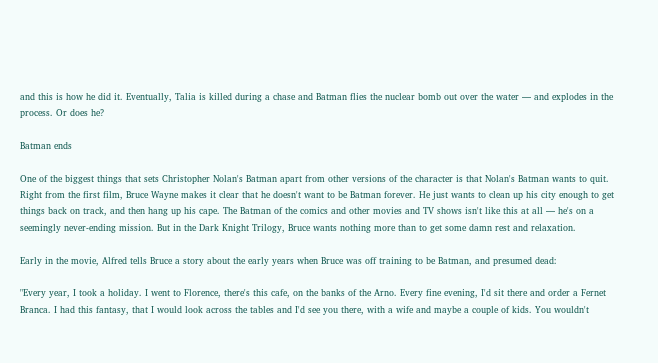and this is how he did it. Eventually, Talia is killed during a chase and Batman flies the nuclear bomb out over the water — and explodes in the process. Or does he?

Batman ends

One of the biggest things that sets Christopher Nolan's Batman apart from other versions of the character is that Nolan's Batman wants to quit. Right from the first film, Bruce Wayne makes it clear that he doesn't want to be Batman forever. He just wants to clean up his city enough to get things back on track, and then hang up his cape. The Batman of the comics and other movies and TV shows isn't like this at all — he's on a seemingly never-ending mission. But in the Dark Knight Trilogy, Bruce wants nothing more than to get some damn rest and relaxation.

Early in the movie, Alfred tells Bruce a story about the early years when Bruce was off training to be Batman, and presumed dead:

"Every year, I took a holiday. I went to Florence, there's this cafe, on the banks of the Arno. Every fine evening, I'd sit there and order a Fernet Branca. I had this fantasy, that I would look across the tables and I'd see you there, with a wife and maybe a couple of kids. You wouldn't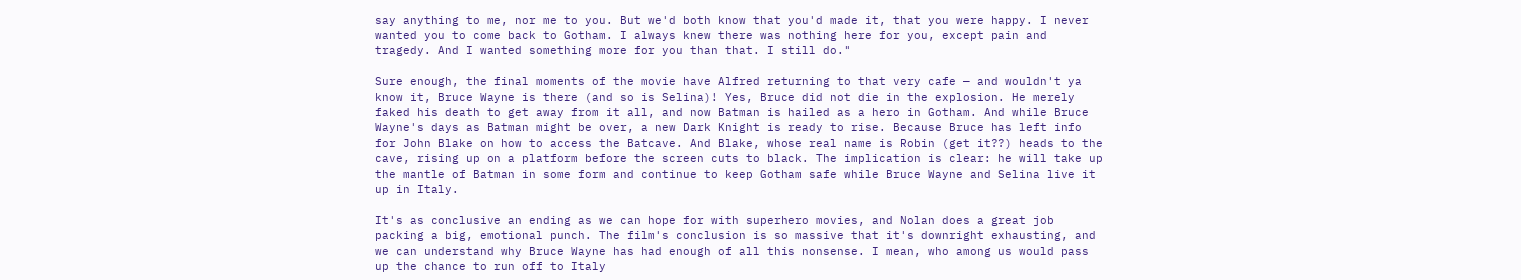say anything to me, nor me to you. But we'd both know that you'd made it, that you were happy. I never wanted you to come back to Gotham. I always knew there was nothing here for you, except pain and tragedy. And I wanted something more for you than that. I still do."

Sure enough, the final moments of the movie have Alfred returning to that very cafe — and wouldn't ya know it, Bruce Wayne is there (and so is Selina)! Yes, Bruce did not die in the explosion. He merely faked his death to get away from it all, and now Batman is hailed as a hero in Gotham. And while Bruce Wayne's days as Batman might be over, a new Dark Knight is ready to rise. Because Bruce has left info for John Blake on how to access the Batcave. And Blake, whose real name is Robin (get it??) heads to the cave, rising up on a platform before the screen cuts to black. The implication is clear: he will take up the mantle of Batman in some form and continue to keep Gotham safe while Bruce Wayne and Selina live it up in Italy.

It's as conclusive an ending as we can hope for with superhero movies, and Nolan does a great job packing a big, emotional punch. The film's conclusion is so massive that it's downright exhausting, and we can understand why Bruce Wayne has had enough of all this nonsense. I mean, who among us would pass up the chance to run off to Italy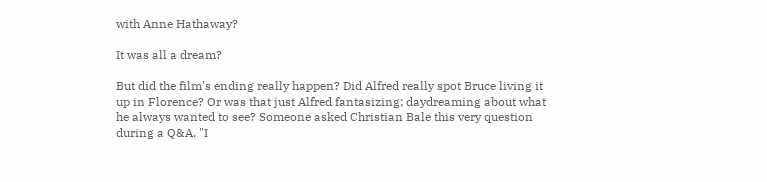with Anne Hathaway?

It was all a dream?

But did the film's ending really happen? Did Alfred really spot Bruce living it up in Florence? Or was that just Alfred fantasizing; daydreaming about what he always wanted to see? Someone asked Christian Bale this very question during a Q&A. "I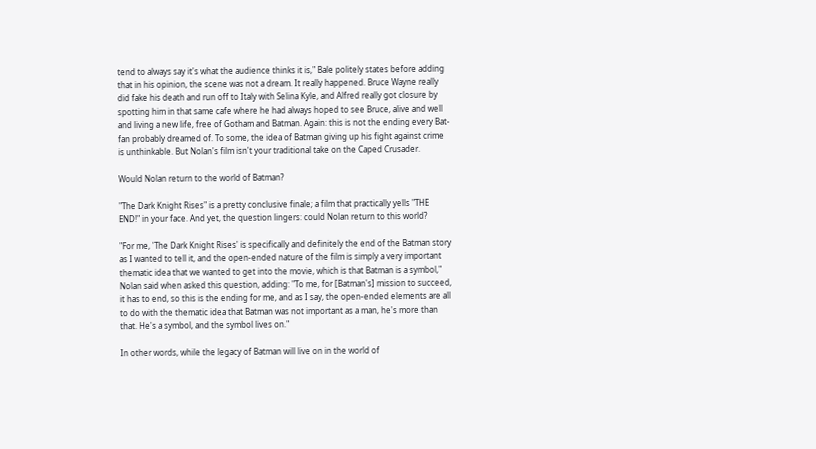tend to always say it's what the audience thinks it is," Bale politely states before adding that in his opinion, the scene was not a dream. It really happened. Bruce Wayne really did fake his death and run off to Italy with Selina Kyle, and Alfred really got closure by spotting him in that same cafe where he had always hoped to see Bruce, alive and well and living a new life, free of Gotham and Batman. Again: this is not the ending every Bat-fan probably dreamed of. To some, the idea of Batman giving up his fight against crime is unthinkable. But Nolan's film isn't your traditional take on the Caped Crusader.

Would Nolan return to the world of Batman?

"The Dark Knight Rises" is a pretty conclusive finale; a film that practically yells "THE END!" in your face. And yet, the question lingers: could Nolan return to this world?

"For me, 'The Dark Knight Rises' is specifically and definitely the end of the Batman story as I wanted to tell it, and the open-ended nature of the film is simply a very important thematic idea that we wanted to get into the movie, which is that Batman is a symbol," Nolan said when asked this question, adding: "To me, for [Batman's] mission to succeed, it has to end, so this is the ending for me, and as I say, the open-ended elements are all to do with the thematic idea that Batman was not important as a man, he's more than that. He's a symbol, and the symbol lives on."

In other words, while the legacy of Batman will live on in the world of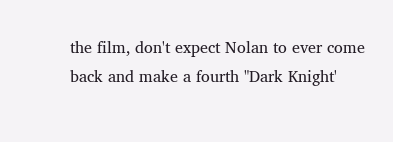the film, don't expect Nolan to ever come back and make a fourth "Dark Knight'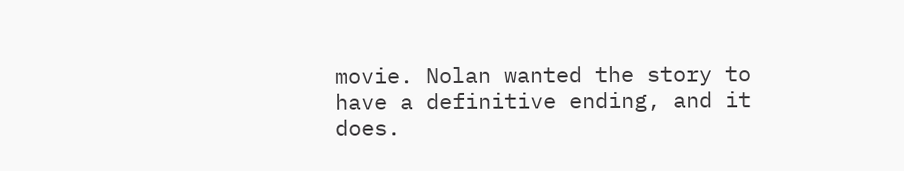movie. Nolan wanted the story to have a definitive ending, and it does.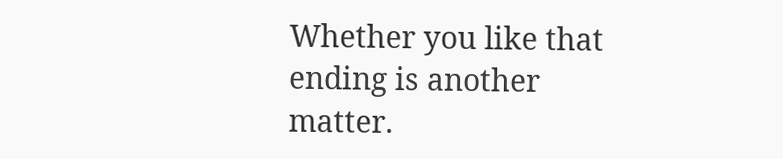Whether you like that ending is another matter.